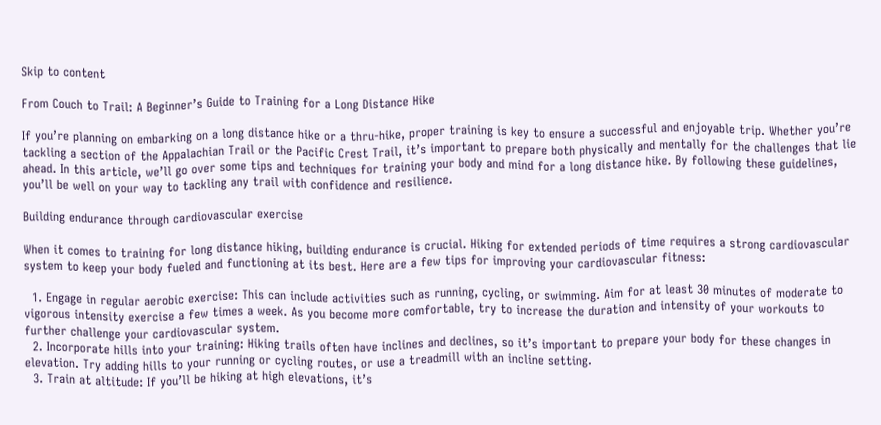Skip to content

From Couch to Trail: A Beginner’s Guide to Training for a Long Distance Hike

If you’re planning on embarking on a long distance hike or a thru-hike, proper training is key to ensure a successful and enjoyable trip. Whether you’re tackling a section of the Appalachian Trail or the Pacific Crest Trail, it’s important to prepare both physically and mentally for the challenges that lie ahead. In this article, we’ll go over some tips and techniques for training your body and mind for a long distance hike. By following these guidelines, you’ll be well on your way to tackling any trail with confidence and resilience.

Building endurance through cardiovascular exercise

When it comes to training for long distance hiking, building endurance is crucial. Hiking for extended periods of time requires a strong cardiovascular system to keep your body fueled and functioning at its best. Here are a few tips for improving your cardiovascular fitness:

  1. Engage in regular aerobic exercise: This can include activities such as running, cycling, or swimming. Aim for at least 30 minutes of moderate to vigorous intensity exercise a few times a week. As you become more comfortable, try to increase the duration and intensity of your workouts to further challenge your cardiovascular system.
  2. Incorporate hills into your training: Hiking trails often have inclines and declines, so it’s important to prepare your body for these changes in elevation. Try adding hills to your running or cycling routes, or use a treadmill with an incline setting.
  3. Train at altitude: If you’ll be hiking at high elevations, it’s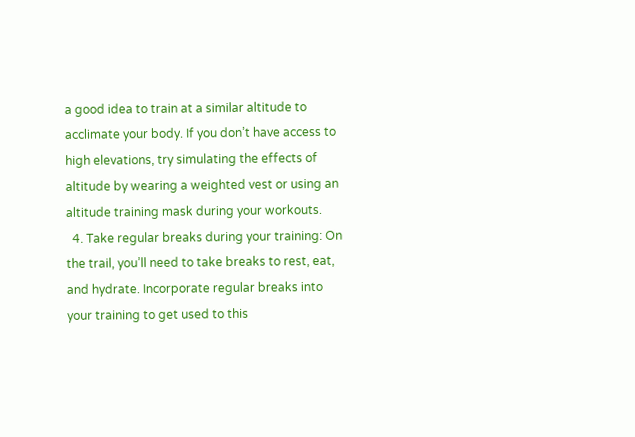a good idea to train at a similar altitude to acclimate your body. If you don’t have access to high elevations, try simulating the effects of altitude by wearing a weighted vest or using an altitude training mask during your workouts.
  4. Take regular breaks during your training: On the trail, you’ll need to take breaks to rest, eat, and hydrate. Incorporate regular breaks into your training to get used to this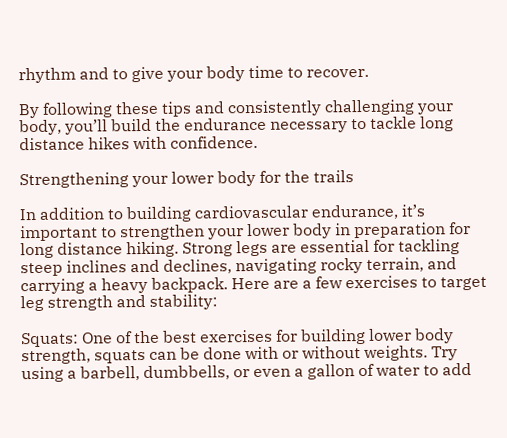rhythm and to give your body time to recover.

By following these tips and consistently challenging your body, you’ll build the endurance necessary to tackle long distance hikes with confidence.

Strengthening your lower body for the trails

In addition to building cardiovascular endurance, it’s important to strengthen your lower body in preparation for long distance hiking. Strong legs are essential for tackling steep inclines and declines, navigating rocky terrain, and carrying a heavy backpack. Here are a few exercises to target leg strength and stability:

Squats: One of the best exercises for building lower body strength, squats can be done with or without weights. Try using a barbell, dumbbells, or even a gallon of water to add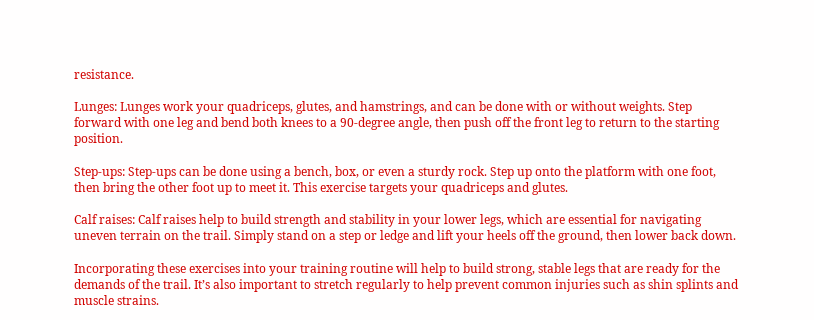resistance.

Lunges: Lunges work your quadriceps, glutes, and hamstrings, and can be done with or without weights. Step forward with one leg and bend both knees to a 90-degree angle, then push off the front leg to return to the starting position.

Step-ups: Step-ups can be done using a bench, box, or even a sturdy rock. Step up onto the platform with one foot, then bring the other foot up to meet it. This exercise targets your quadriceps and glutes.

Calf raises: Calf raises help to build strength and stability in your lower legs, which are essential for navigating uneven terrain on the trail. Simply stand on a step or ledge and lift your heels off the ground, then lower back down.

Incorporating these exercises into your training routine will help to build strong, stable legs that are ready for the demands of the trail. It’s also important to stretch regularly to help prevent common injuries such as shin splints and muscle strains.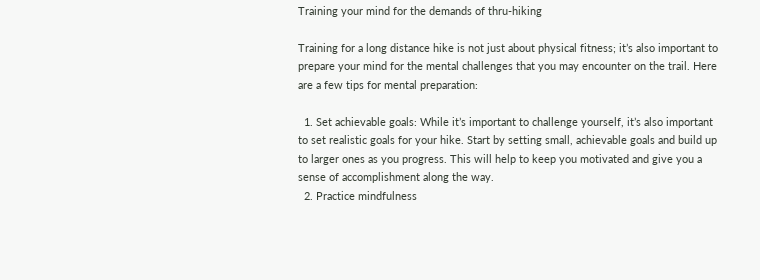Training your mind for the demands of thru-hiking

Training for a long distance hike is not just about physical fitness; it’s also important to prepare your mind for the mental challenges that you may encounter on the trail. Here are a few tips for mental preparation:

  1. Set achievable goals: While it’s important to challenge yourself, it’s also important to set realistic goals for your hike. Start by setting small, achievable goals and build up to larger ones as you progress. This will help to keep you motivated and give you a sense of accomplishment along the way.
  2. Practice mindfulness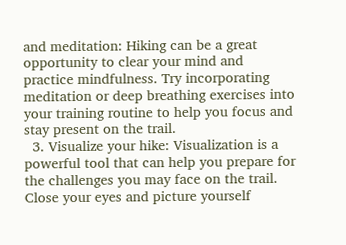and meditation: Hiking can be a great opportunity to clear your mind and practice mindfulness. Try incorporating meditation or deep breathing exercises into your training routine to help you focus and stay present on the trail.
  3. Visualize your hike: Visualization is a powerful tool that can help you prepare for the challenges you may face on the trail. Close your eyes and picture yourself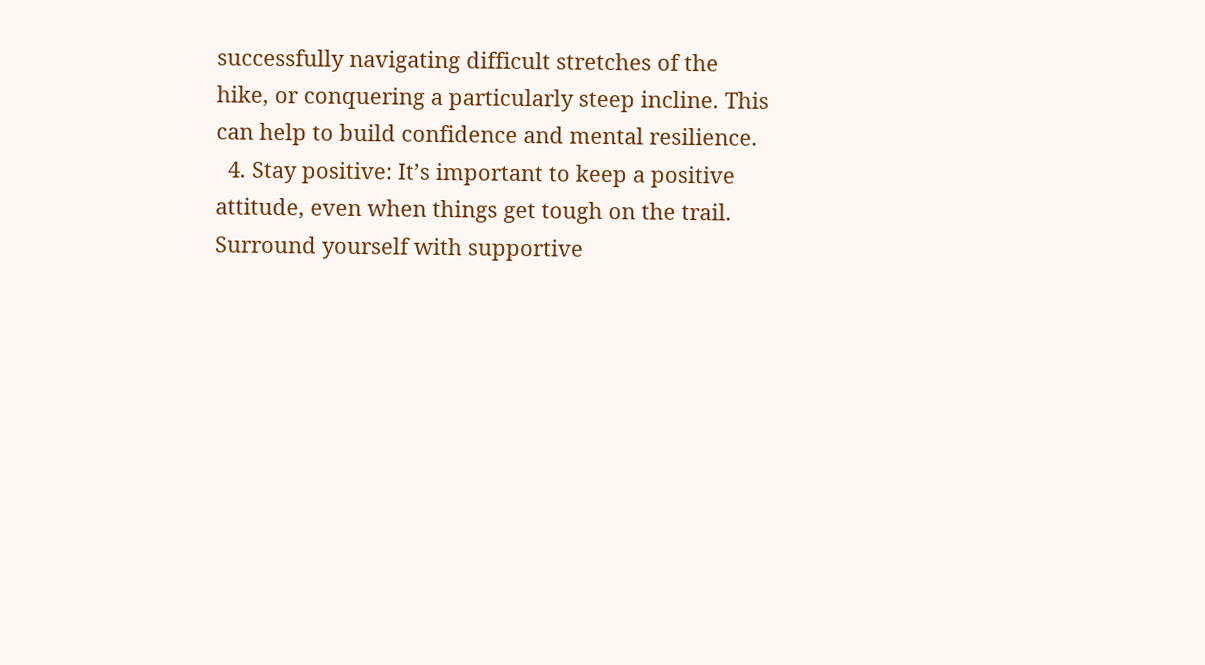successfully navigating difficult stretches of the hike, or conquering a particularly steep incline. This can help to build confidence and mental resilience.
  4. Stay positive: It’s important to keep a positive attitude, even when things get tough on the trail. Surround yourself with supportive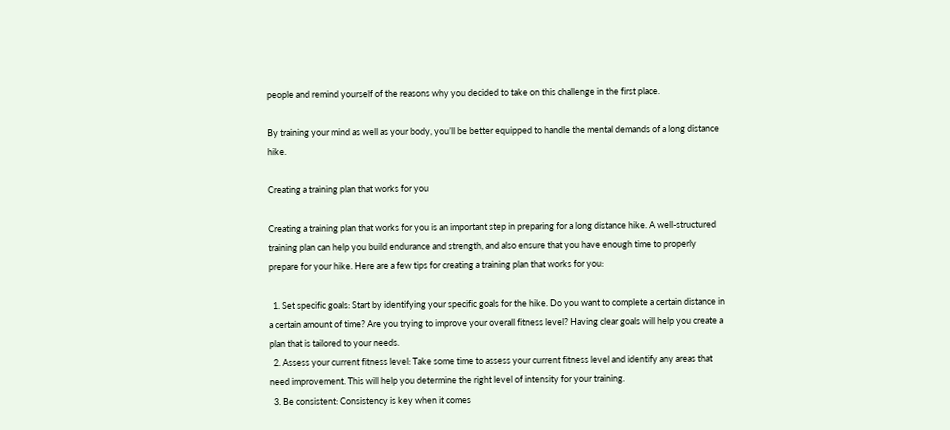people and remind yourself of the reasons why you decided to take on this challenge in the first place.

By training your mind as well as your body, you’ll be better equipped to handle the mental demands of a long distance hike.

Creating a training plan that works for you

Creating a training plan that works for you is an important step in preparing for a long distance hike. A well-structured training plan can help you build endurance and strength, and also ensure that you have enough time to properly prepare for your hike. Here are a few tips for creating a training plan that works for you:

  1. Set specific goals: Start by identifying your specific goals for the hike. Do you want to complete a certain distance in a certain amount of time? Are you trying to improve your overall fitness level? Having clear goals will help you create a plan that is tailored to your needs.
  2. Assess your current fitness level: Take some time to assess your current fitness level and identify any areas that need improvement. This will help you determine the right level of intensity for your training.
  3. Be consistent: Consistency is key when it comes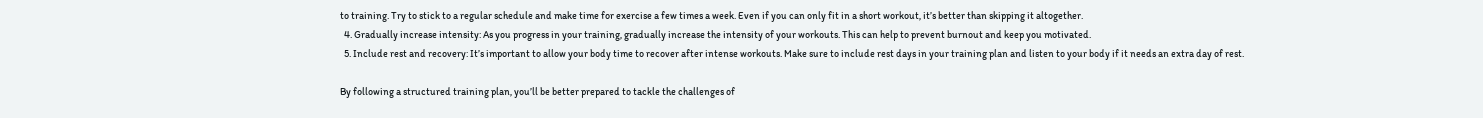to training. Try to stick to a regular schedule and make time for exercise a few times a week. Even if you can only fit in a short workout, it’s better than skipping it altogether.
  4. Gradually increase intensity: As you progress in your training, gradually increase the intensity of your workouts. This can help to prevent burnout and keep you motivated.
  5. Include rest and recovery: It’s important to allow your body time to recover after intense workouts. Make sure to include rest days in your training plan and listen to your body if it needs an extra day of rest.

By following a structured training plan, you’ll be better prepared to tackle the challenges of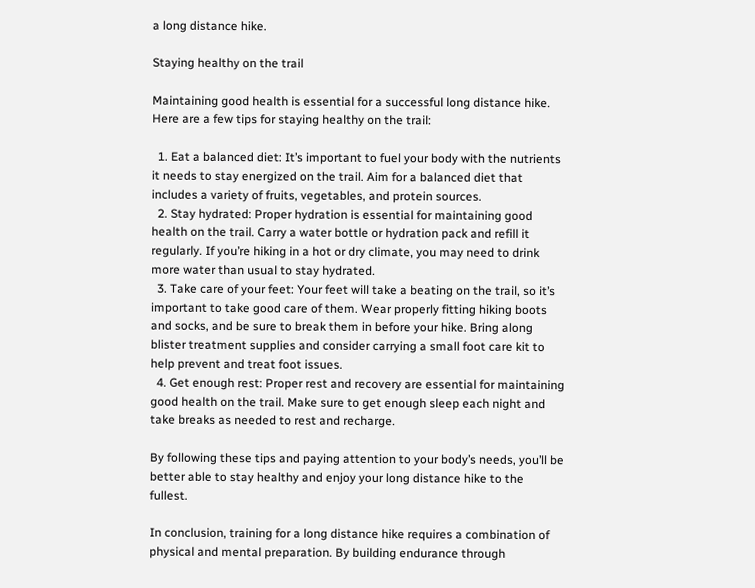a long distance hike.

Staying healthy on the trail

Maintaining good health is essential for a successful long distance hike. Here are a few tips for staying healthy on the trail:

  1. Eat a balanced diet: It’s important to fuel your body with the nutrients it needs to stay energized on the trail. Aim for a balanced diet that includes a variety of fruits, vegetables, and protein sources.
  2. Stay hydrated: Proper hydration is essential for maintaining good health on the trail. Carry a water bottle or hydration pack and refill it regularly. If you’re hiking in a hot or dry climate, you may need to drink more water than usual to stay hydrated.
  3. Take care of your feet: Your feet will take a beating on the trail, so it’s important to take good care of them. Wear properly fitting hiking boots and socks, and be sure to break them in before your hike. Bring along blister treatment supplies and consider carrying a small foot care kit to help prevent and treat foot issues.
  4. Get enough rest: Proper rest and recovery are essential for maintaining good health on the trail. Make sure to get enough sleep each night and take breaks as needed to rest and recharge.

By following these tips and paying attention to your body’s needs, you’ll be better able to stay healthy and enjoy your long distance hike to the fullest.

In conclusion, training for a long distance hike requires a combination of physical and mental preparation. By building endurance through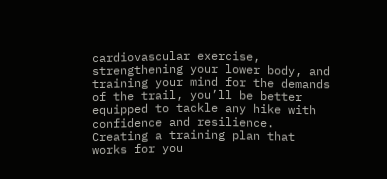cardiovascular exercise, strengthening your lower body, and training your mind for the demands of the trail, you’ll be better equipped to tackle any hike with confidence and resilience. Creating a training plan that works for you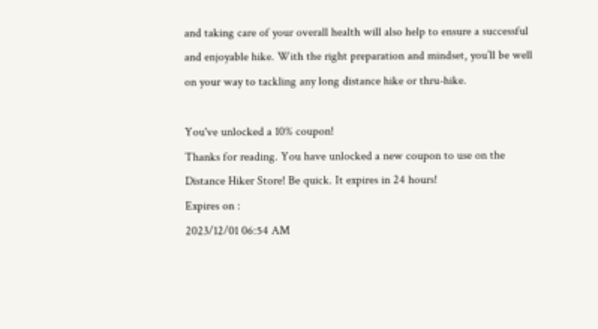and taking care of your overall health will also help to ensure a successful and enjoyable hike. With the right preparation and mindset, you’ll be well on your way to tackling any long distance hike or thru-hike.

You've unlocked a 10% coupon!
Thanks for reading. You have unlocked a new coupon to use on the Distance Hiker Store! Be quick. It expires in 24 hours!
Expires on :
2023/12/01 06:54 AM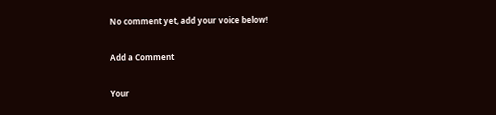No comment yet, add your voice below!

Add a Comment

Your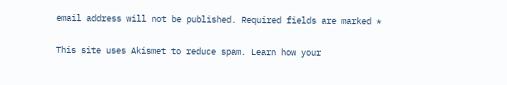email address will not be published. Required fields are marked *

This site uses Akismet to reduce spam. Learn how your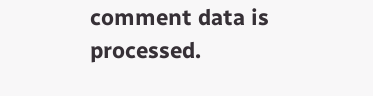comment data is processed.